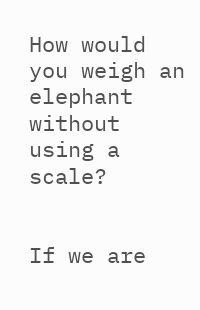How would you weigh an elephant without using a scale?


If we are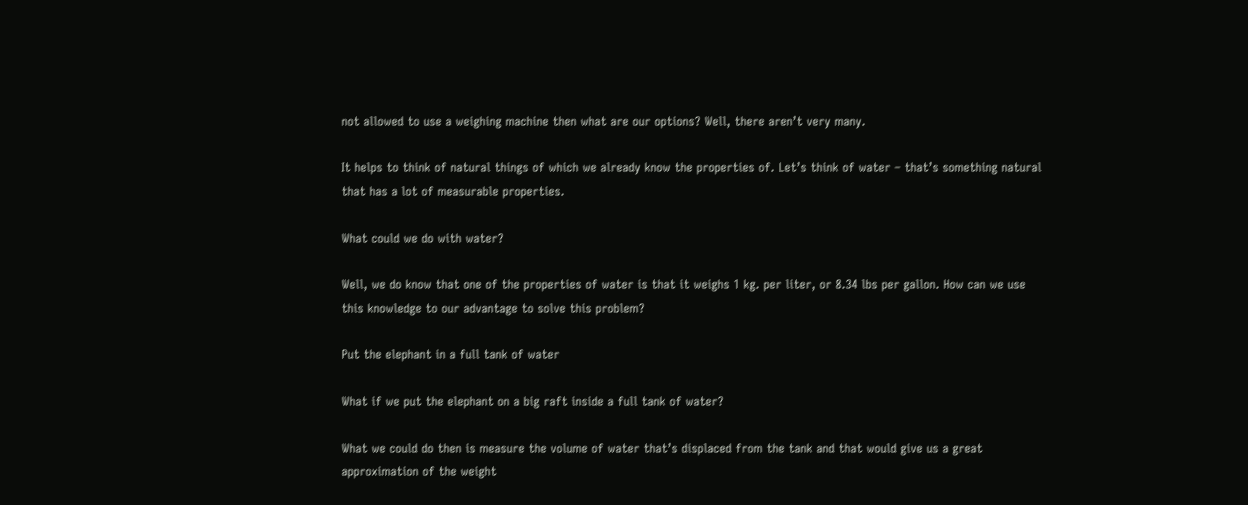not allowed to use a weighing machine then what are our options? Well, there aren’t very many.

It helps to think of natural things of which we already know the properties of. Let’s think of water – that’s something natural that has a lot of measurable properties.

What could we do with water?

Well, we do know that one of the properties of water is that it weighs 1 kg. per liter, or 8.34 lbs per gallon. How can we use this knowledge to our advantage to solve this problem?

Put the elephant in a full tank of water

What if we put the elephant on a big raft inside a full tank of water?

What we could do then is measure the volume of water that’s displaced from the tank and that would give us a great approximation of the weight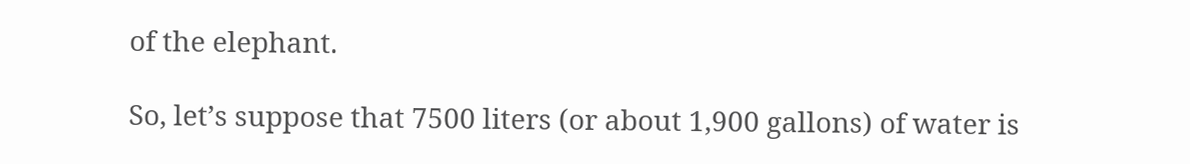of the elephant.

So, let’s suppose that 7500 liters (or about 1,900 gallons) of water is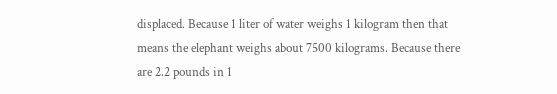displaced. Because 1 liter of water weighs 1 kilogram then that means the elephant weighs about 7500 kilograms. Because there are 2.2 pounds in 1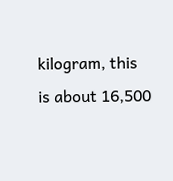kilogram, this is about 16,500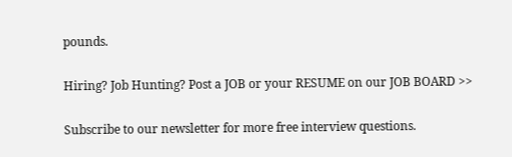pounds.

Hiring? Job Hunting? Post a JOB or your RESUME on our JOB BOARD >>

Subscribe to our newsletter for more free interview questions.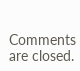Comments are closed.